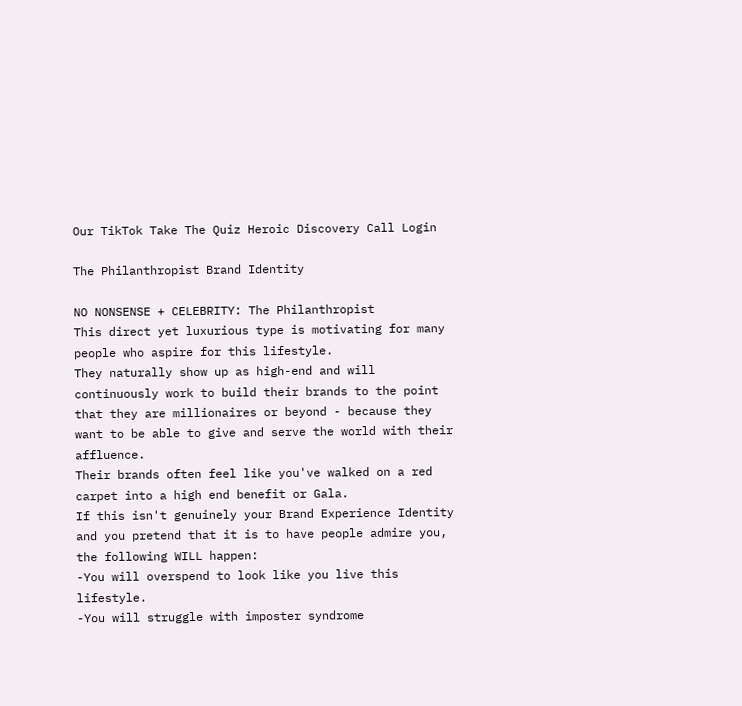Our TikTok Take The Quiz Heroic Discovery Call Login

The Philanthropist Brand Identity

NO NONSENSE + CELEBRITY: The Philanthropist
This direct yet luxurious type is motivating for many people who aspire for this lifestyle.
They naturally show up as high-end and will continuously work to build their brands to the point that they are millionaires or beyond - because they want to be able to give and serve the world with their affluence.
Their brands often feel like you've walked on a red carpet into a high end benefit or Gala.
If this isn't genuinely your Brand Experience Identity and you pretend that it is to have people admire you, the following WILL happen:
-You will overspend to look like you live this lifestyle.
-You will struggle with imposter syndrome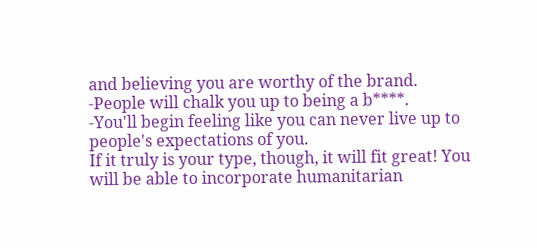and believing you are worthy of the brand.
-People will chalk you up to being a b****.
-You'll begin feeling like you can never live up to people's expectations of you.
If it truly is your type, though, it will fit great! You will be able to incorporate humanitarian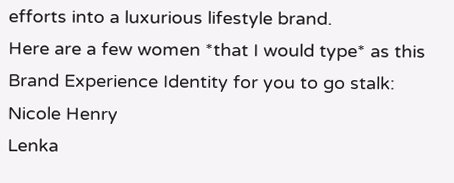efforts into a luxurious lifestyle brand.
Here are a few women *that I would type* as this Brand Experience Identity for you to go stalk:
Nicole Henry
Lenka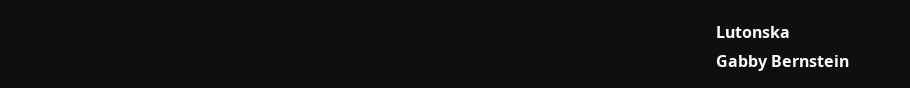Lutonska
Gabby Bernstein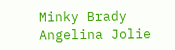Minky Brady
Angelina Jolie